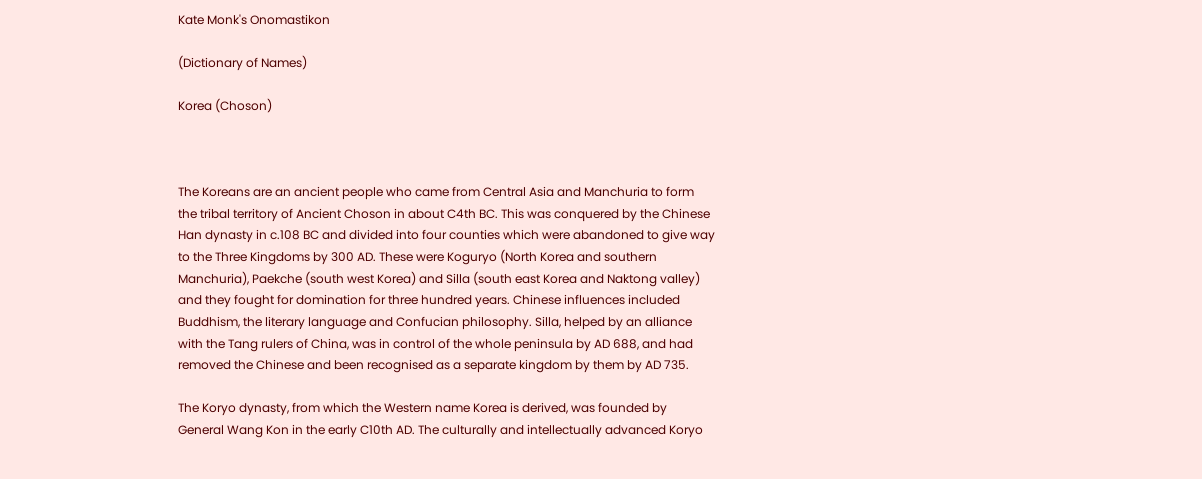Kate Monk's Onomastikon

(Dictionary of Names)

Korea (Choson)



The Koreans are an ancient people who came from Central Asia and Manchuria to form the tribal territory of Ancient Choson in about C4th BC. This was conquered by the Chinese Han dynasty in c.108 BC and divided into four counties which were abandoned to give way to the Three Kingdoms by 300 AD. These were Koguryo (North Korea and southern Manchuria), Paekche (south west Korea) and Silla (south east Korea and Naktong valley) and they fought for domination for three hundred years. Chinese influences included Buddhism, the literary language and Confucian philosophy. Silla, helped by an alliance with the Tang rulers of China, was in control of the whole peninsula by AD 688, and had removed the Chinese and been recognised as a separate kingdom by them by AD 735.

The Koryo dynasty, from which the Western name Korea is derived, was founded by General Wang Kon in the early C10th AD. The culturally and intellectually advanced Koryo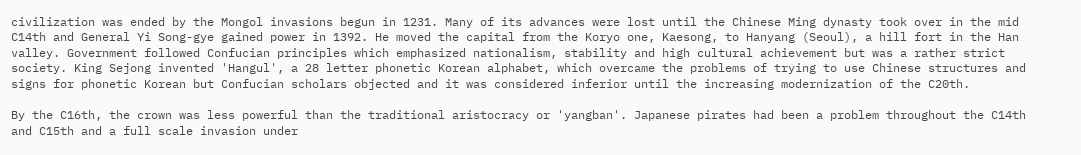civilization was ended by the Mongol invasions begun in 1231. Many of its advances were lost until the Chinese Ming dynasty took over in the mid C14th and General Yi Song-gye gained power in 1392. He moved the capital from the Koryo one, Kaesong, to Hanyang (Seoul), a hill fort in the Han valley. Government followed Confucian principles which emphasized nationalism, stability and high cultural achievement but was a rather strict society. King Sejong invented 'Hangul', a 28 letter phonetic Korean alphabet, which overcame the problems of trying to use Chinese structures and signs for phonetic Korean but Confucian scholars objected and it was considered inferior until the increasing modernization of the C20th.

By the C16th, the crown was less powerful than the traditional aristocracy or 'yangban'. Japanese pirates had been a problem throughout the C14th and C15th and a full scale invasion under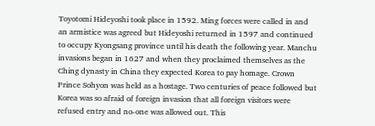Toyotomi Hideyoshi took place in 1592. Ming forces were called in and an armistice was agreed but Hideyoshi returned in 1597 and continued to occupy Kyongsang province until his death the following year. Manchu invasions began in 1627 and when they proclaimed themselves as the Ching dynasty in China they expected Korea to pay homage. Crown Prince Sohyon was held as a hostage. Two centuries of peace followed but Korea was so afraid of foreign invasion that all foreign visitors were refused entry and no-one was allowed out. This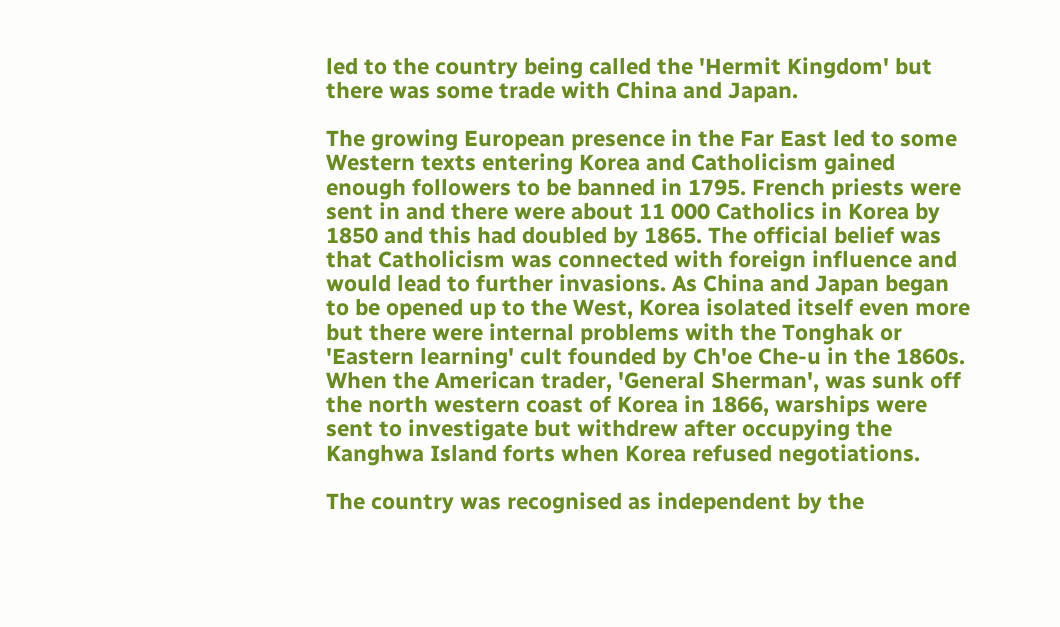led to the country being called the 'Hermit Kingdom' but there was some trade with China and Japan.

The growing European presence in the Far East led to some Western texts entering Korea and Catholicism gained enough followers to be banned in 1795. French priests were sent in and there were about 11 000 Catholics in Korea by 1850 and this had doubled by 1865. The official belief was that Catholicism was connected with foreign influence and would lead to further invasions. As China and Japan began to be opened up to the West, Korea isolated itself even more but there were internal problems with the Tonghak or 'Eastern learning' cult founded by Ch'oe Che-u in the 1860s. When the American trader, 'General Sherman', was sunk off the north western coast of Korea in 1866, warships were sent to investigate but withdrew after occupying the Kanghwa Island forts when Korea refused negotiations.

The country was recognised as independent by the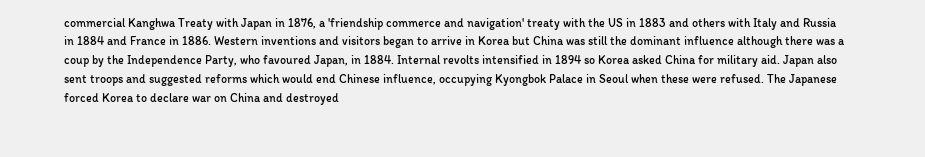commercial Kanghwa Treaty with Japan in 1876, a 'friendship commerce and navigation' treaty with the US in 1883 and others with Italy and Russia in 1884 and France in 1886. Western inventions and visitors began to arrive in Korea but China was still the dominant influence although there was a coup by the Independence Party, who favoured Japan, in 1884. Internal revolts intensified in 1894 so Korea asked China for military aid. Japan also sent troops and suggested reforms which would end Chinese influence, occupying Kyongbok Palace in Seoul when these were refused. The Japanese forced Korea to declare war on China and destroyed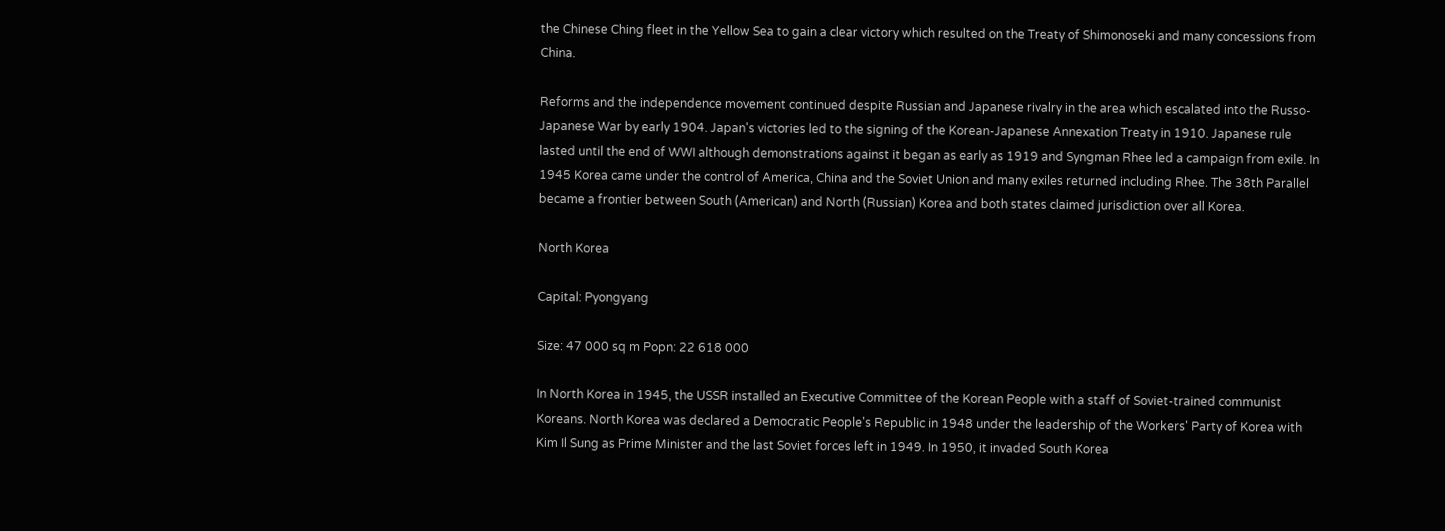the Chinese Ching fleet in the Yellow Sea to gain a clear victory which resulted on the Treaty of Shimonoseki and many concessions from China.

Reforms and the independence movement continued despite Russian and Japanese rivalry in the area which escalated into the Russo-Japanese War by early 1904. Japan's victories led to the signing of the Korean-Japanese Annexation Treaty in 1910. Japanese rule lasted until the end of WWI although demonstrations against it began as early as 1919 and Syngman Rhee led a campaign from exile. In 1945 Korea came under the control of America, China and the Soviet Union and many exiles returned including Rhee. The 38th Parallel became a frontier between South (American) and North (Russian) Korea and both states claimed jurisdiction over all Korea.

North Korea

Capital: Pyongyang

Size: 47 000 sq m Popn: 22 618 000

In North Korea in 1945, the USSR installed an Executive Committee of the Korean People with a staff of Soviet-trained communist Koreans. North Korea was declared a Democratic People's Republic in 1948 under the leadership of the Workers' Party of Korea with Kim Il Sung as Prime Minister and the last Soviet forces left in 1949. In 1950, it invaded South Korea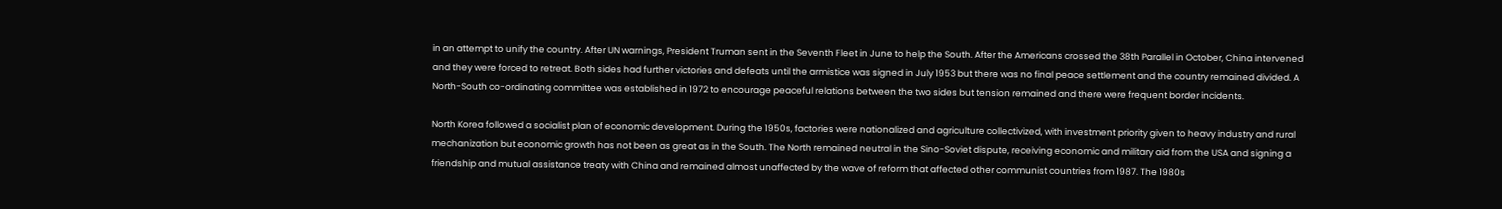in an attempt to unify the country. After UN warnings, President Truman sent in the Seventh Fleet in June to help the South. After the Americans crossed the 38th Parallel in October, China intervened and they were forced to retreat. Both sides had further victories and defeats until the armistice was signed in July 1953 but there was no final peace settlement and the country remained divided. A North-South co-ordinating committee was established in 1972 to encourage peaceful relations between the two sides but tension remained and there were frequent border incidents.

North Korea followed a socialist plan of economic development. During the 1950s, factories were nationalized and agriculture collectivized, with investment priority given to heavy industry and rural mechanization but economic growth has not been as great as in the South. The North remained neutral in the Sino-Soviet dispute, receiving economic and military aid from the USA and signing a friendship and mutual assistance treaty with China and remained almost unaffected by the wave of reform that affected other communist countries from 1987. The 1980s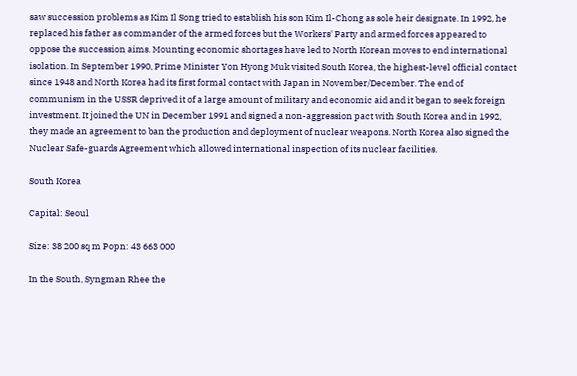saw succession problems as Kim Il Song tried to establish his son Kim Il-Chong as sole heir designate. In 1992, he replaced his father as commander of the armed forces but the Workers' Party and armed forces appeared to oppose the succession aims. Mounting economic shortages have led to North Korean moves to end international isolation. In September 1990, Prime Minister Yon Hyong Muk visited South Korea, the highest-level official contact since 1948 and North Korea had its first formal contact with Japan in November/December. The end of communism in the USSR deprived it of a large amount of military and economic aid and it began to seek foreign investment. It joined the UN in December 1991 and signed a non-aggression pact with South Korea and in 1992, they made an agreement to ban the production and deployment of nuclear weapons. North Korea also signed the Nuclear Safe-guards Agreement which allowed international inspection of its nuclear facilities.

South Korea

Capital: Seoul

Size: 38 200 sq m Popn: 43 663 000

In the South, Syngman Rhee the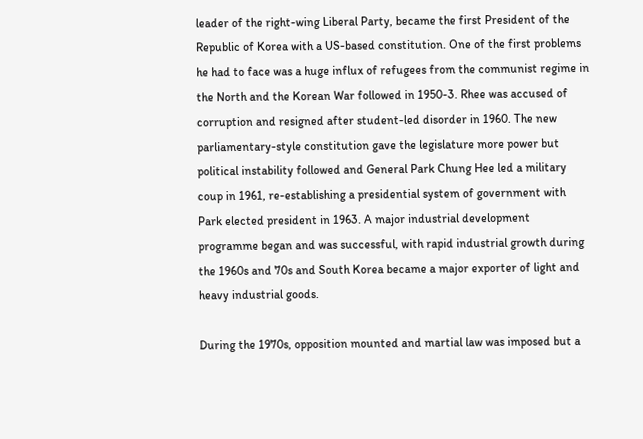leader of the right-wing Liberal Party, became the first President of the Republic of Korea with a US-based constitution. One of the first problems he had to face was a huge influx of refugees from the communist regime in the North and the Korean War followed in 1950-3. Rhee was accused of corruption and resigned after student-led disorder in 1960. The new parliamentary-style constitution gave the legislature more power but political instability followed and General Park Chung Hee led a military coup in 1961, re-establishing a presidential system of government with Park elected president in 1963. A major industrial development programme began and was successful, with rapid industrial growth during the 1960s and 70s and South Korea became a major exporter of light and heavy industrial goods.

During the 1970s, opposition mounted and martial law was imposed but a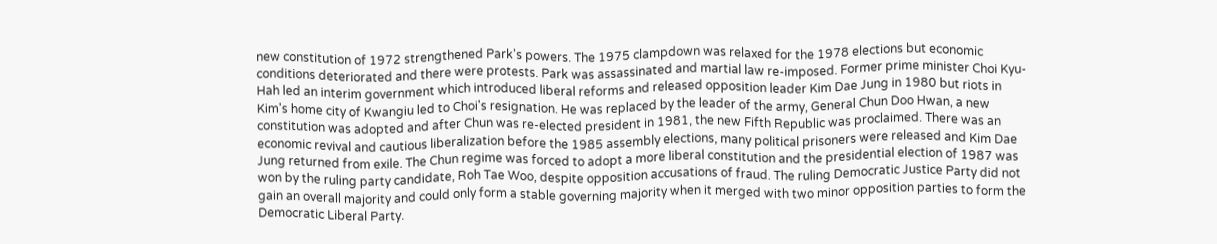new constitution of 1972 strengthened Park's powers. The 1975 clampdown was relaxed for the 1978 elections but economic conditions deteriorated and there were protests. Park was assassinated and martial law re-imposed. Former prime minister Choi Kyu-Hah led an interim government which introduced liberal reforms and released opposition leader Kim Dae Jung in 1980 but riots in Kim's home city of Kwangiu led to Choi's resignation. He was replaced by the leader of the army, General Chun Doo Hwan, a new constitution was adopted and after Chun was re-elected president in 1981, the new Fifth Republic was proclaimed. There was an economic revival and cautious liberalization before the 1985 assembly elections, many political prisoners were released and Kim Dae Jung returned from exile. The Chun regime was forced to adopt a more liberal constitution and the presidential election of 1987 was won by the ruling party candidate, Roh Tae Woo, despite opposition accusations of fraud. The ruling Democratic Justice Party did not gain an overall majority and could only form a stable governing majority when it merged with two minor opposition parties to form the Democratic Liberal Party.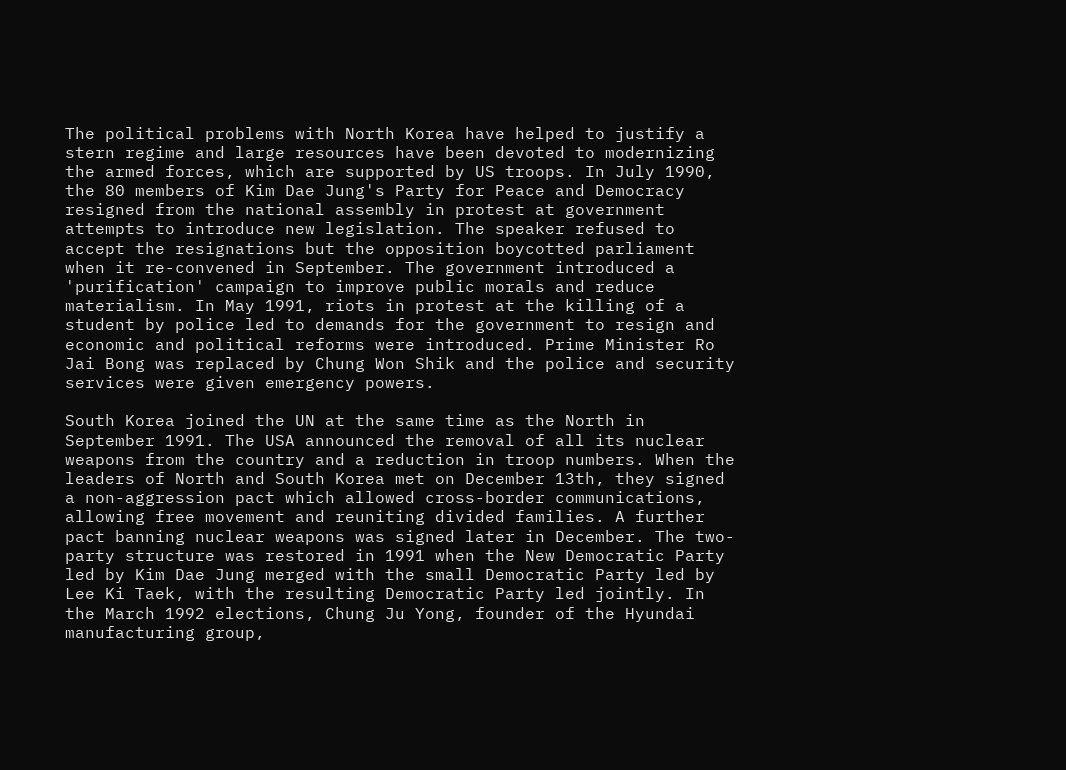The political problems with North Korea have helped to justify a stern regime and large resources have been devoted to modernizing the armed forces, which are supported by US troops. In July 1990, the 80 members of Kim Dae Jung's Party for Peace and Democracy resigned from the national assembly in protest at government attempts to introduce new legislation. The speaker refused to accept the resignations but the opposition boycotted parliament when it re-convened in September. The government introduced a 'purification' campaign to improve public morals and reduce materialism. In May 1991, riots in protest at the killing of a student by police led to demands for the government to resign and economic and political reforms were introduced. Prime Minister Ro Jai Bong was replaced by Chung Won Shik and the police and security services were given emergency powers.

South Korea joined the UN at the same time as the North in September 1991. The USA announced the removal of all its nuclear weapons from the country and a reduction in troop numbers. When the leaders of North and South Korea met on December 13th, they signed a non-aggression pact which allowed cross-border communications, allowing free movement and reuniting divided families. A further pact banning nuclear weapons was signed later in December. The two-party structure was restored in 1991 when the New Democratic Party led by Kim Dae Jung merged with the small Democratic Party led by Lee Ki Taek, with the resulting Democratic Party led jointly. In the March 1992 elections, Chung Ju Yong, founder of the Hyundai manufacturing group,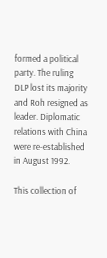formed a political party. The ruling DLP lost its majority and Roh resigned as leader. Diplomatic relations with China were re-established in August 1992.

This collection of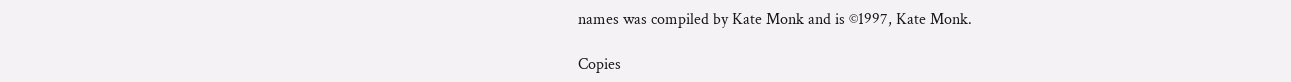names was compiled by Kate Monk and is ©1997, Kate Monk.

Copies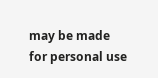may be made for personal use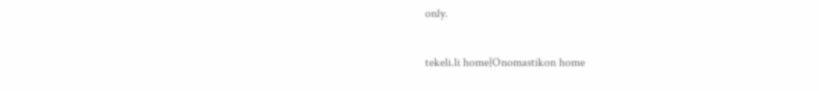only.

tekeli.li home|Onomastikon home